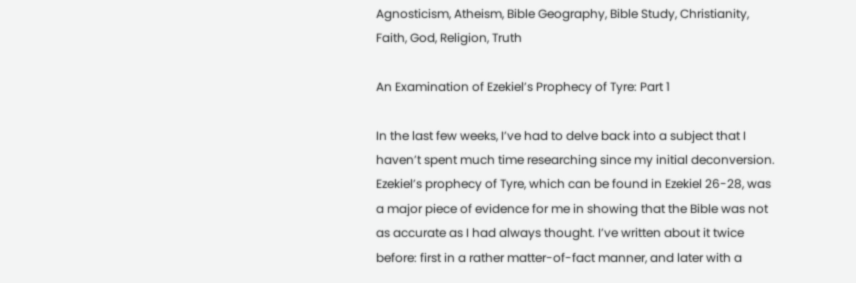Agnosticism, Atheism, Bible Geography, Bible Study, Christianity, Faith, God, Religion, Truth

An Examination of Ezekiel’s Prophecy of Tyre: Part 1

In the last few weeks, I’ve had to delve back into a subject that I haven’t spent much time researching since my initial deconversion. Ezekiel’s prophecy of Tyre, which can be found in Ezekiel 26-28, was a major piece of evidence for me in showing that the Bible was not as accurate as I had always thought. I’ve written about it twice before: first in a rather matter-of-fact manner, and later with a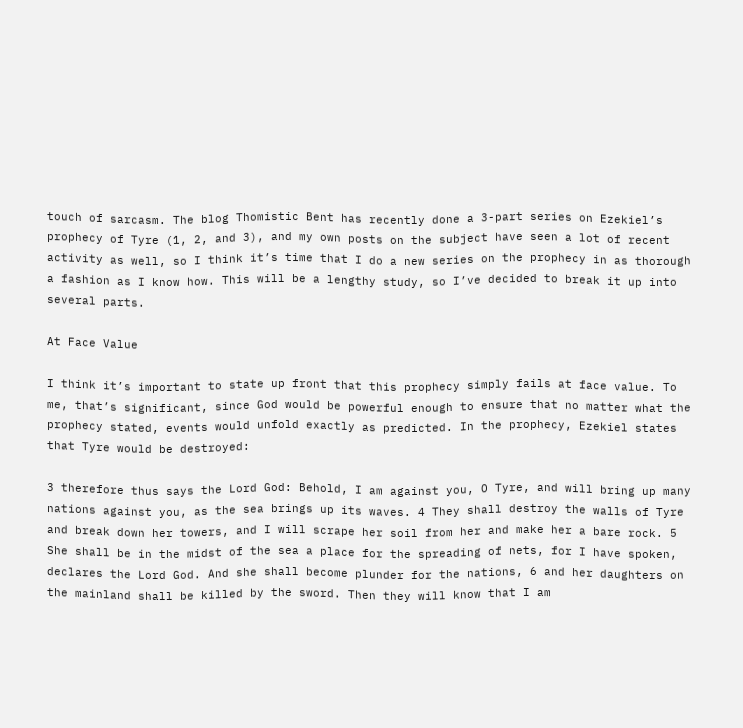touch of sarcasm. The blog Thomistic Bent has recently done a 3-part series on Ezekiel’s prophecy of Tyre (1, 2, and 3), and my own posts on the subject have seen a lot of recent activity as well, so I think it’s time that I do a new series on the prophecy in as thorough a fashion as I know how. This will be a lengthy study, so I’ve decided to break it up into several parts.

At Face Value

I think it’s important to state up front that this prophecy simply fails at face value. To me, that’s significant, since God would be powerful enough to ensure that no matter what the prophecy stated, events would unfold exactly as predicted. In the prophecy, Ezekiel states that Tyre would be destroyed:

3 therefore thus says the Lord God: Behold, I am against you, O Tyre, and will bring up many nations against you, as the sea brings up its waves. 4 They shall destroy the walls of Tyre and break down her towers, and I will scrape her soil from her and make her a bare rock. 5 She shall be in the midst of the sea a place for the spreading of nets, for I have spoken, declares the Lord God. And she shall become plunder for the nations, 6 and her daughters on the mainland shall be killed by the sword. Then they will know that I am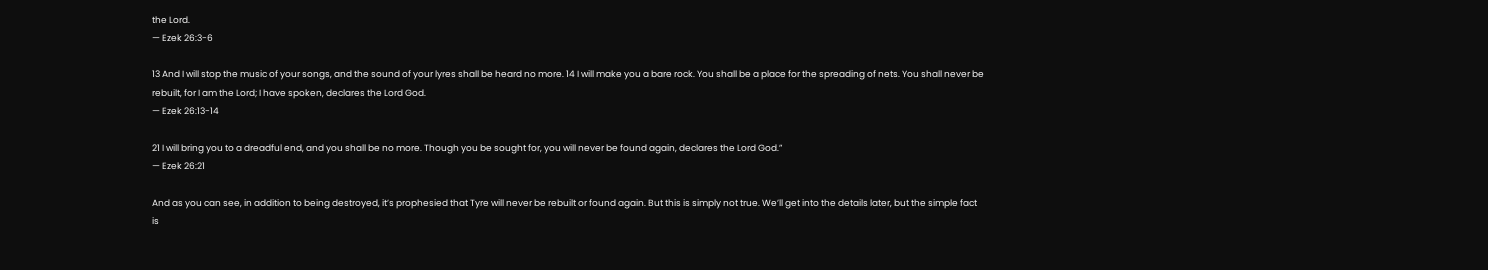the Lord.
— Ezek 26:3-6

13 And I will stop the music of your songs, and the sound of your lyres shall be heard no more. 14 I will make you a bare rock. You shall be a place for the spreading of nets. You shall never be rebuilt, for I am the Lord; I have spoken, declares the Lord God.
— Ezek 26:13-14

21 I will bring you to a dreadful end, and you shall be no more. Though you be sought for, you will never be found again, declares the Lord God.”
— Ezek 26:21

And as you can see, in addition to being destroyed, it’s prophesied that Tyre will never be rebuilt or found again. But this is simply not true. We’ll get into the details later, but the simple fact is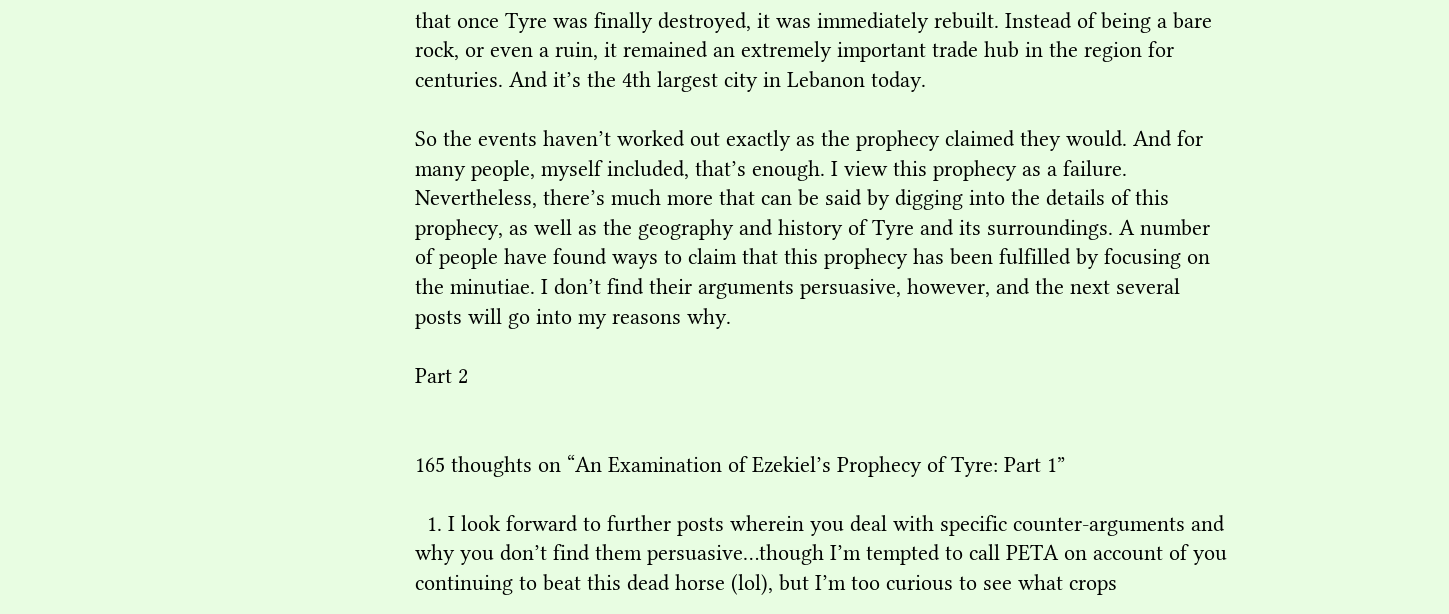that once Tyre was finally destroyed, it was immediately rebuilt. Instead of being a bare rock, or even a ruin, it remained an extremely important trade hub in the region for centuries. And it’s the 4th largest city in Lebanon today.

So the events haven’t worked out exactly as the prophecy claimed they would. And for many people, myself included, that’s enough. I view this prophecy as a failure. Nevertheless, there’s much more that can be said by digging into the details of this prophecy, as well as the geography and history of Tyre and its surroundings. A number of people have found ways to claim that this prophecy has been fulfilled by focusing on the minutiae. I don’t find their arguments persuasive, however, and the next several posts will go into my reasons why.

Part 2


165 thoughts on “An Examination of Ezekiel’s Prophecy of Tyre: Part 1”

  1. I look forward to further posts wherein you deal with specific counter-arguments and why you don’t find them persuasive…though I’m tempted to call PETA on account of you continuing to beat this dead horse (lol), but I’m too curious to see what crops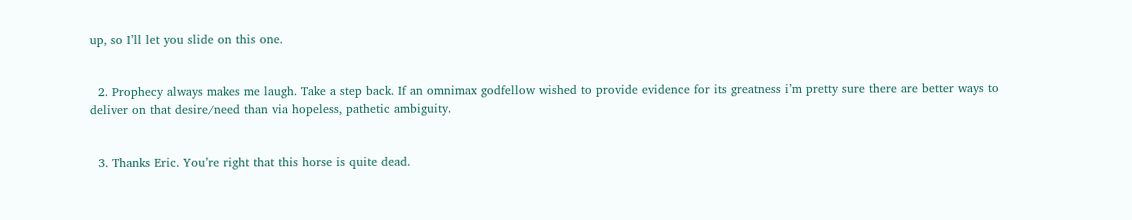up, so I’ll let you slide on this one.


  2. Prophecy always makes me laugh. Take a step back. If an omnimax godfellow wished to provide evidence for its greatness i’m pretty sure there are better ways to deliver on that desire/need than via hopeless, pathetic ambiguity.


  3. Thanks Eric. You’re right that this horse is quite dead.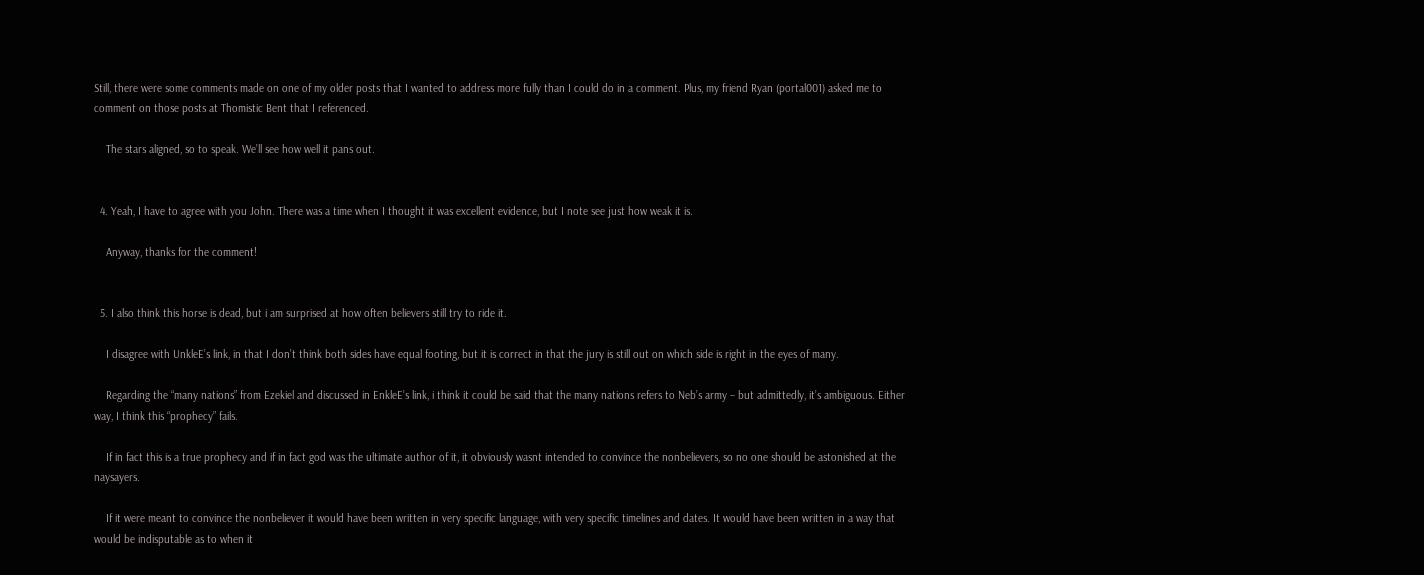Still, there were some comments made on one of my older posts that I wanted to address more fully than I could do in a comment. Plus, my friend Ryan (portal001) asked me to comment on those posts at Thomistic Bent that I referenced.

    The stars aligned, so to speak. We’ll see how well it pans out.


  4. Yeah, I have to agree with you John. There was a time when I thought it was excellent evidence, but I note see just how weak it is.

    Anyway, thanks for the comment!


  5. I also think this horse is dead, but i am surprised at how often believers still try to ride it.

    I disagree with UnkleE’s link, in that I don’t think both sides have equal footing, but it is correct in that the jury is still out on which side is right in the eyes of many.

    Regarding the “many nations” from Ezekiel and discussed in EnkleE’s link, i think it could be said that the many nations refers to Neb’s army – but admittedly, it’s ambiguous. Either way, I think this “prophecy” fails.

    If in fact this is a true prophecy and if in fact god was the ultimate author of it, it obviously wasnt intended to convince the nonbelievers, so no one should be astonished at the naysayers.

    If it were meant to convince the nonbeliever it would have been written in very specific language, with very specific timelines and dates. It would have been written in a way that would be indisputable as to when it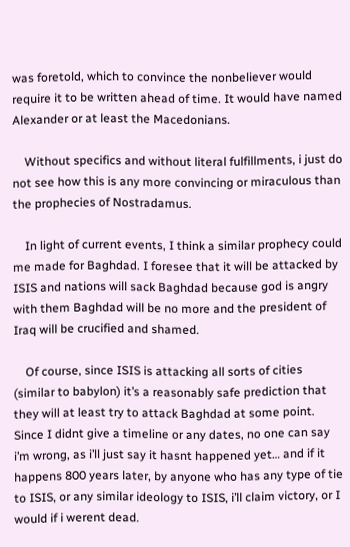was foretold, which to convince the nonbeliever would require it to be written ahead of time. It would have named Alexander or at least the Macedonians.

    Without specifics and without literal fulfillments, i just do not see how this is any more convincing or miraculous than the prophecies of Nostradamus.

    In light of current events, I think a similar prophecy could me made for Baghdad. I foresee that it will be attacked by ISIS and nations will sack Baghdad because god is angry with them Baghdad will be no more and the president of Iraq will be crucified and shamed.

    Of course, since ISIS is attacking all sorts of cities (similar to babylon) it’s a reasonably safe prediction that they will at least try to attack Baghdad at some point. Since I didnt give a timeline or any dates, no one can say i’m wrong, as i’ll just say it hasnt happened yet… and if it happens 800 years later, by anyone who has any type of tie to ISIS, or any similar ideology to ISIS, i’ll claim victory, or I would if i werent dead.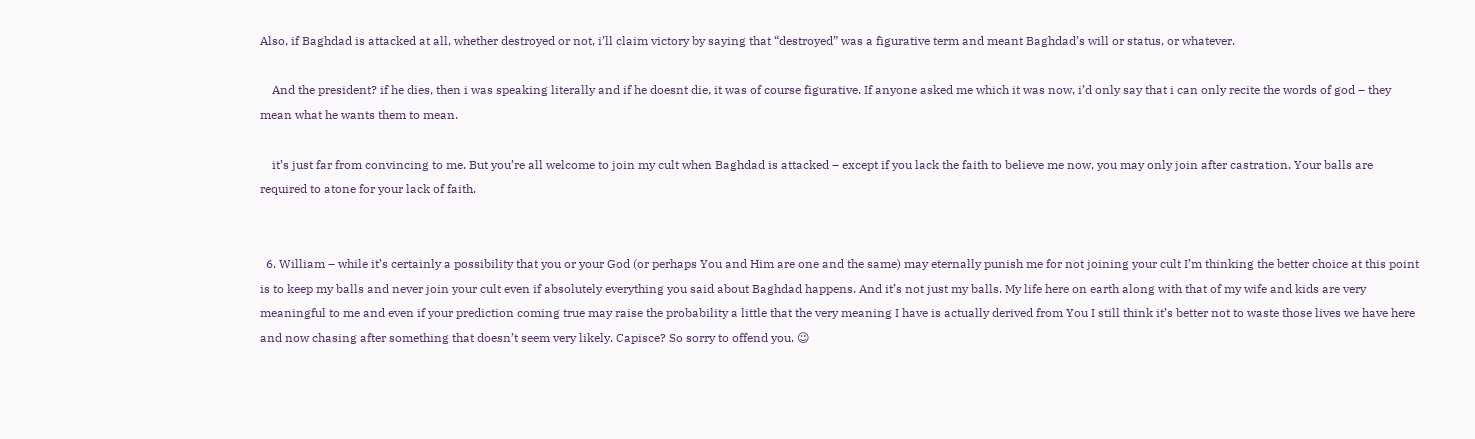Also, if Baghdad is attacked at all, whether destroyed or not, i’ll claim victory by saying that “destroyed” was a figurative term and meant Baghdad’s will or status, or whatever.

    And the president? if he dies, then i was speaking literally and if he doesnt die, it was of course figurative. If anyone asked me which it was now, i’d only say that i can only recite the words of god – they mean what he wants them to mean.

    it’s just far from convincing to me. But you’re all welcome to join my cult when Baghdad is attacked – except if you lack the faith to believe me now, you may only join after castration. Your balls are required to atone for your lack of faith.


  6. William – while it’s certainly a possibility that you or your God (or perhaps You and Him are one and the same) may eternally punish me for not joining your cult I’m thinking the better choice at this point is to keep my balls and never join your cult even if absolutely everything you said about Baghdad happens. And it’s not just my balls. My life here on earth along with that of my wife and kids are very meaningful to me and even if your prediction coming true may raise the probability a little that the very meaning I have is actually derived from You I still think it’s better not to waste those lives we have here and now chasing after something that doesn’t seem very likely. Capisce? So sorry to offend you. 😉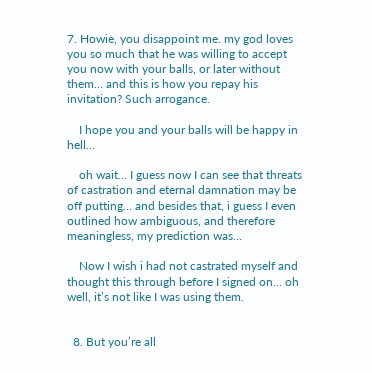7. Howie, you disappoint me. my god loves you so much that he was willing to accept you now with your balls, or later without them… and this is how you repay his invitation? Such arrogance.

    I hope you and your balls will be happy in hell…

    oh wait… I guess now I can see that threats of castration and eternal damnation may be off putting… and besides that, i guess I even outlined how ambiguous, and therefore meaningless, my prediction was…

    Now I wish i had not castrated myself and thought this through before I signed on… oh well, it’s not like I was using them.


  8. But you’re all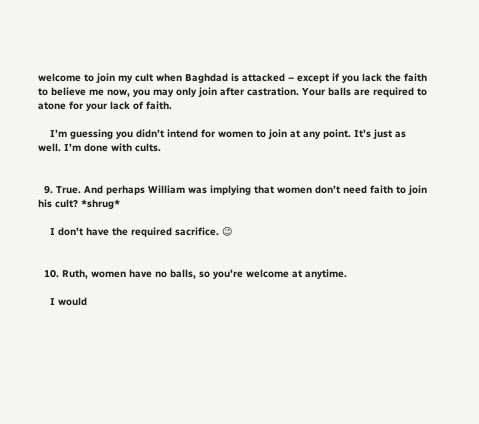welcome to join my cult when Baghdad is attacked – except if you lack the faith to believe me now, you may only join after castration. Your balls are required to atone for your lack of faith.

    I’m guessing you didn’t intend for women to join at any point. It’s just as well. I’m done with cults.


  9. True. And perhaps William was implying that women don’t need faith to join his cult? *shrug*

    I don’t have the required sacrifice. 😉


  10. Ruth, women have no balls, so you’re welcome at anytime.

    I would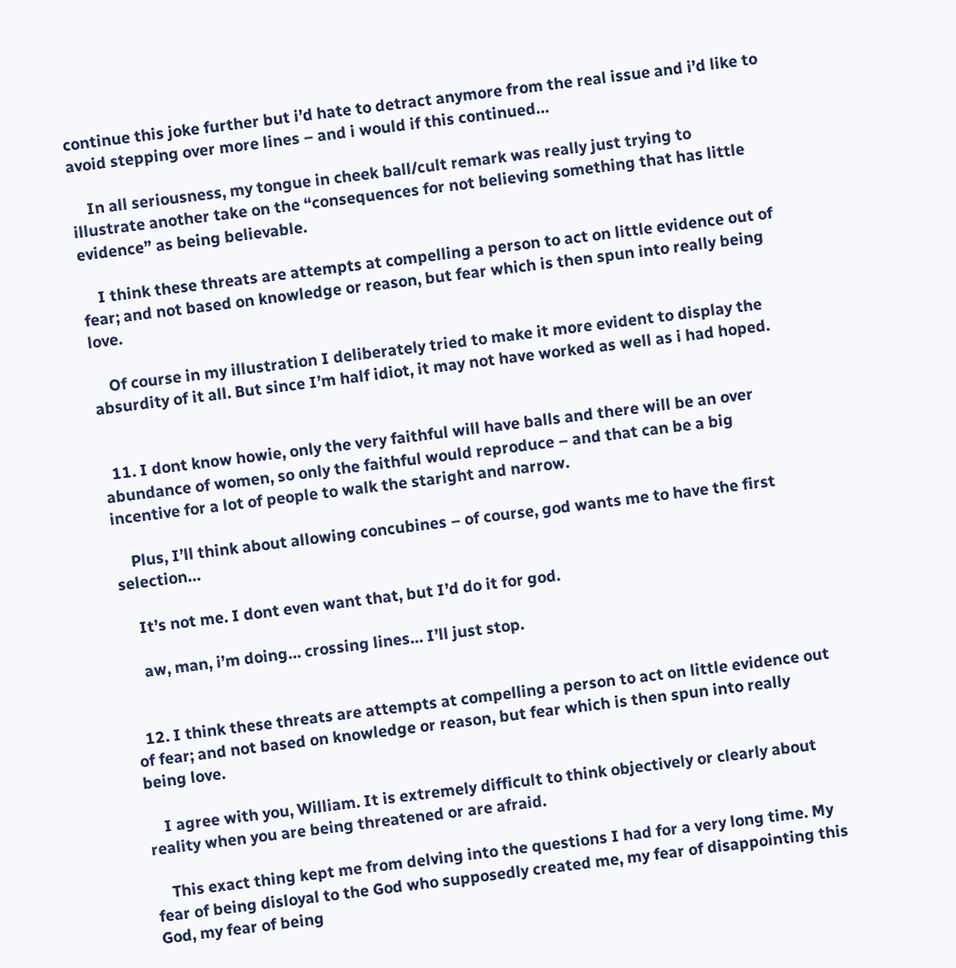continue this joke further but i’d hate to detract anymore from the real issue and i’d like to avoid stepping over more lines – and i would if this continued…

    In all seriousness, my tongue in cheek ball/cult remark was really just trying to illustrate another take on the “consequences for not believing something that has little evidence” as being believable.

    I think these threats are attempts at compelling a person to act on little evidence out of fear; and not based on knowledge or reason, but fear which is then spun into really being love.

    Of course in my illustration I deliberately tried to make it more evident to display the absurdity of it all. But since I’m half idiot, it may not have worked as well as i had hoped.


  11. I dont know howie, only the very faithful will have balls and there will be an over abundance of women, so only the faithful would reproduce – and that can be a big incentive for a lot of people to walk the staright and narrow.

    Plus, I’ll think about allowing concubines – of course, god wants me to have the first selection…

    It’s not me. I dont even want that, but I’d do it for god.

    aw, man, i’m doing… crossing lines… I’ll just stop.


  12. I think these threats are attempts at compelling a person to act on little evidence out of fear; and not based on knowledge or reason, but fear which is then spun into really being love.

    I agree with you, William. It is extremely difficult to think objectively or clearly about reality when you are being threatened or are afraid.

    This exact thing kept me from delving into the questions I had for a very long time. My fear of being disloyal to the God who supposedly created me, my fear of disappointing this God, my fear of being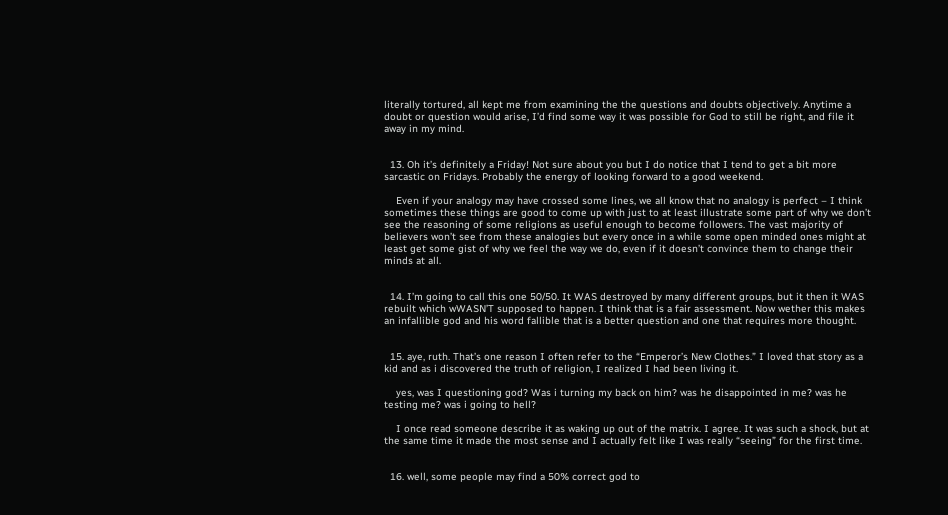literally tortured, all kept me from examining the the questions and doubts objectively. Anytime a doubt or question would arise, I’d find some way it was possible for God to still be right, and file it away in my mind.


  13. Oh it’s definitely a Friday! Not sure about you but I do notice that I tend to get a bit more sarcastic on Fridays. Probably the energy of looking forward to a good weekend.

    Even if your analogy may have crossed some lines, we all know that no analogy is perfect – I think sometimes these things are good to come up with just to at least illustrate some part of why we don’t see the reasoning of some religions as useful enough to become followers. The vast majority of believers won’t see from these analogies but every once in a while some open minded ones might at least get some gist of why we feel the way we do, even if it doesn’t convince them to change their minds at all.


  14. I’m going to call this one 50/50. It WAS destroyed by many different groups, but it then it WAS rebuilt which wWASN’T supposed to happen. I think that is a fair assessment. Now wether this makes an infallible god and his word fallible that is a better question and one that requires more thought.


  15. aye, ruth. That’s one reason I often refer to the “Emperor’s New Clothes.” I loved that story as a kid and as i discovered the truth of religion, I realized I had been living it.

    yes, was I questioning god? Was i turning my back on him? was he disappointed in me? was he testing me? was i going to hell?

    I once read someone describe it as waking up out of the matrix. I agree. It was such a shock, but at the same time it made the most sense and I actually felt like I was really “seeing” for the first time.


  16. well, some people may find a 50% correct god to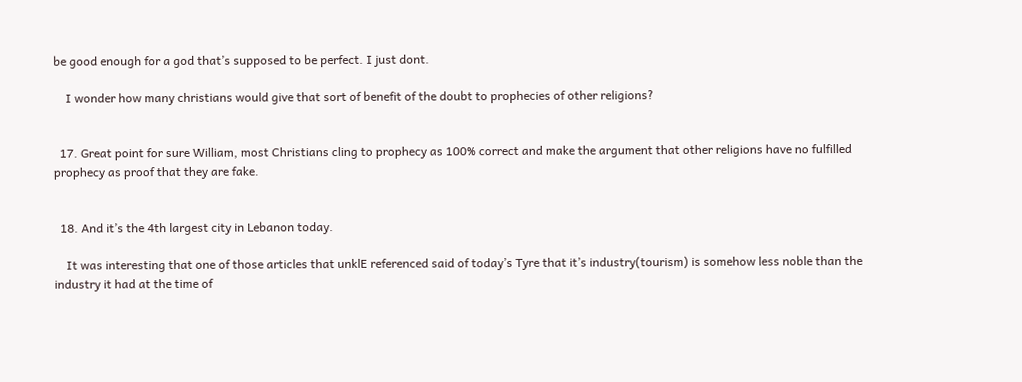be good enough for a god that’s supposed to be perfect. I just dont.

    I wonder how many christians would give that sort of benefit of the doubt to prophecies of other religions?


  17. Great point for sure William, most Christians cling to prophecy as 100% correct and make the argument that other religions have no fulfilled prophecy as proof that they are fake.


  18. And it’s the 4th largest city in Lebanon today.

    It was interesting that one of those articles that unklE referenced said of today’s Tyre that it’s industry(tourism) is somehow less noble than the industry it had at the time of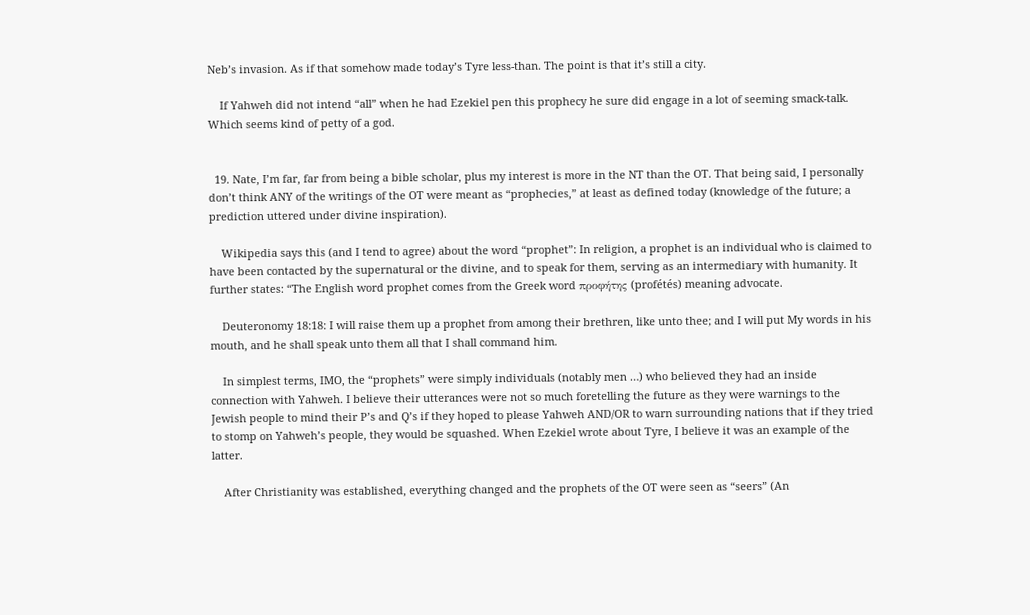Neb’s invasion. As if that somehow made today’s Tyre less-than. The point is that it’s still a city.

    If Yahweh did not intend “all” when he had Ezekiel pen this prophecy he sure did engage in a lot of seeming smack-talk. Which seems kind of petty of a god.


  19. Nate, I’m far, far from being a bible scholar, plus my interest is more in the NT than the OT. That being said, I personally don’t think ANY of the writings of the OT were meant as “prophecies,” at least as defined today (knowledge of the future; a prediction uttered under divine inspiration).

    Wikipedia says this (and I tend to agree) about the word “prophet”: In religion, a prophet is an individual who is claimed to have been contacted by the supernatural or the divine, and to speak for them, serving as an intermediary with humanity. It further states: “The English word prophet comes from the Greek word προφήτης (profétés) meaning advocate.

    Deuteronomy 18:18: I will raise them up a prophet from among their brethren, like unto thee; and I will put My words in his mouth, and he shall speak unto them all that I shall command him.

    In simplest terms, IMO, the “prophets” were simply individuals (notably men …) who believed they had an inside connection with Yahweh. I believe their utterances were not so much foretelling the future as they were warnings to the Jewish people to mind their P’s and Q’s if they hoped to please Yahweh AND/OR to warn surrounding nations that if they tried to stomp on Yahweh’s people, they would be squashed. When Ezekiel wrote about Tyre, I believe it was an example of the latter.

    After Christianity was established, everything changed and the prophets of the OT were seen as “seers” (An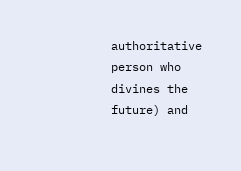authoritative person who divines the future) and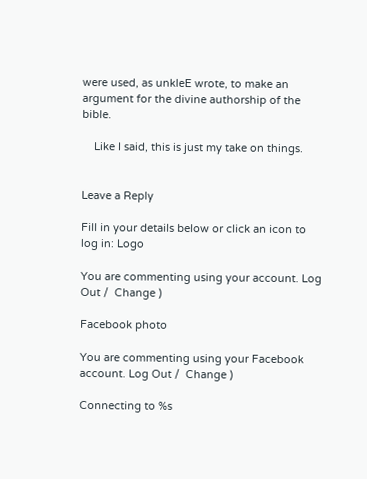were used, as unkleE wrote, to make an argument for the divine authorship of the bible.

    Like I said, this is just my take on things.


Leave a Reply

Fill in your details below or click an icon to log in: Logo

You are commenting using your account. Log Out /  Change )

Facebook photo

You are commenting using your Facebook account. Log Out /  Change )

Connecting to %s